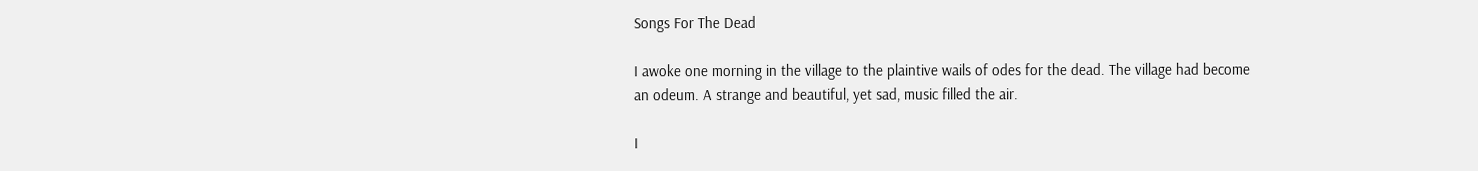Songs For The Dead

I awoke one morning in the village to the plaintive wails of odes for the dead. The village had become an odeum. A strange and beautiful, yet sad, music filled the air.

I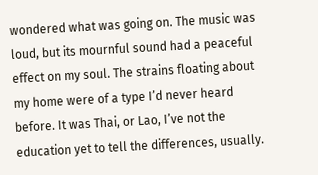wondered what was going on. The music was loud, but its mournful sound had a peaceful effect on my soul. The strains floating about my home were of a type I’d never heard before. It was Thai, or Lao, I’ve not the education yet to tell the differences, usually.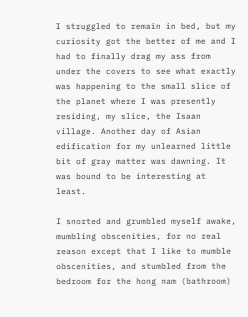I struggled to remain in bed, but my curiosity got the better of me and I had to finally drag my ass from under the covers to see what exactly was happening to the small slice of the planet where I was presently residing, my slice, the Isaan village. Another day of Asian edification for my unlearned little bit of gray matter was dawning. It was bound to be interesting at least.

I snorted and grumbled myself awake, mumbling obscenities, for no real reason except that I like to mumble obscenities, and stumbled from the bedroom for the hong nam (bathroom)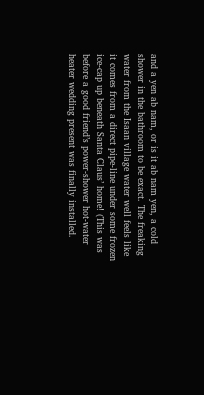and a yen ab nam, or is it ab nam yen, a cold shower in the bathroom to be exact. The freaking water from the Isaan village water well feels like it comes from a direct pipe-line under some frozen ice-cap up beneath Santa Claus’ home! (This was before a good friend’s power-shower hot-water heater wedding present was finally installed.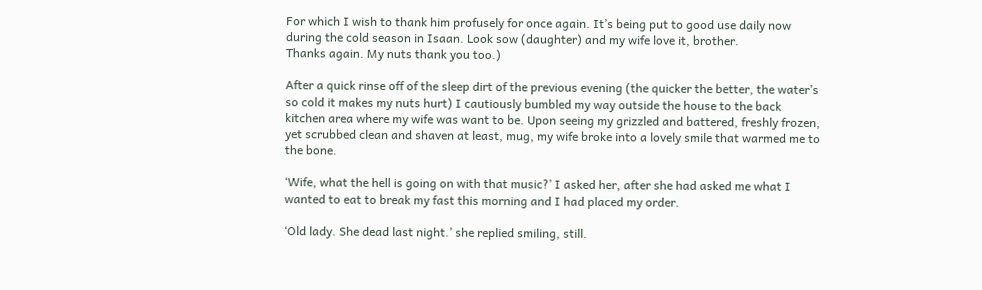For which I wish to thank him profusely for once again. It’s being put to good use daily now during the cold season in Isaan. Look sow (daughter) and my wife love it, brother.
Thanks again. My nuts thank you too.)

After a quick rinse off of the sleep dirt of the previous evening (the quicker the better, the water’s so cold it makes my nuts hurt) I cautiously bumbled my way outside the house to the back kitchen area where my wife was want to be. Upon seeing my grizzled and battered, freshly frozen, yet scrubbed clean and shaven at least, mug, my wife broke into a lovely smile that warmed me to the bone.

‘Wife, what the hell is going on with that music?’ I asked her, after she had asked me what I wanted to eat to break my fast this morning and I had placed my order.

‘Old lady. She dead last night.’ she replied smiling, still.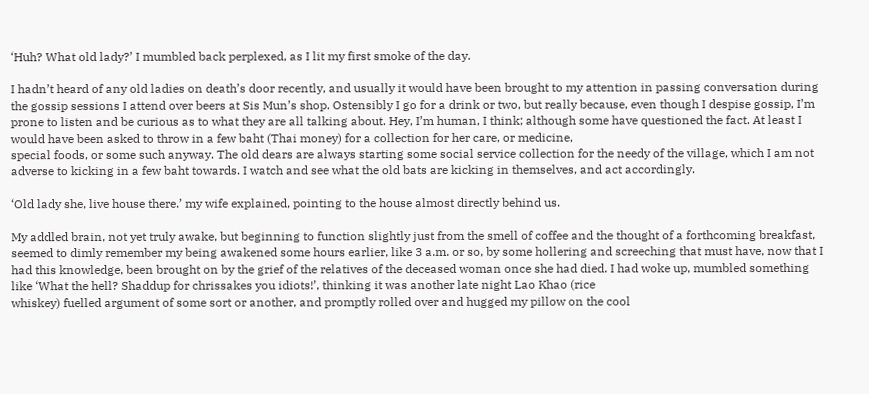‘Huh? What old lady?’ I mumbled back perplexed, as I lit my first smoke of the day.

I hadn’t heard of any old ladies on death’s door recently, and usually it would have been brought to my attention in passing conversation during the gossip sessions I attend over beers at Sis Mun’s shop. Ostensibly I go for a drink or two, but really because, even though I despise gossip, I’m prone to listen and be curious as to what they are all talking about. Hey, I’m human, I think; although some have questioned the fact. At least I would have been asked to throw in a few baht (Thai money) for a collection for her care, or medicine,
special foods, or some such anyway. The old dears are always starting some social service collection for the needy of the village, which I am not adverse to kicking in a few baht towards. I watch and see what the old bats are kicking in themselves, and act accordingly.

‘Old lady she, live house there.’ my wife explained, pointing to the house almost directly behind us.

My addled brain, not yet truly awake, but beginning to function slightly just from the smell of coffee and the thought of a forthcoming breakfast, seemed to dimly remember my being awakened some hours earlier, like 3 a.m. or so, by some hollering and screeching that must have, now that I had this knowledge, been brought on by the grief of the relatives of the deceased woman once she had died. I had woke up, mumbled something like ‘What the hell? Shaddup for chrissakes you idiots!’, thinking it was another late night Lao Khao (rice
whiskey) fuelled argument of some sort or another, and promptly rolled over and hugged my pillow on the cool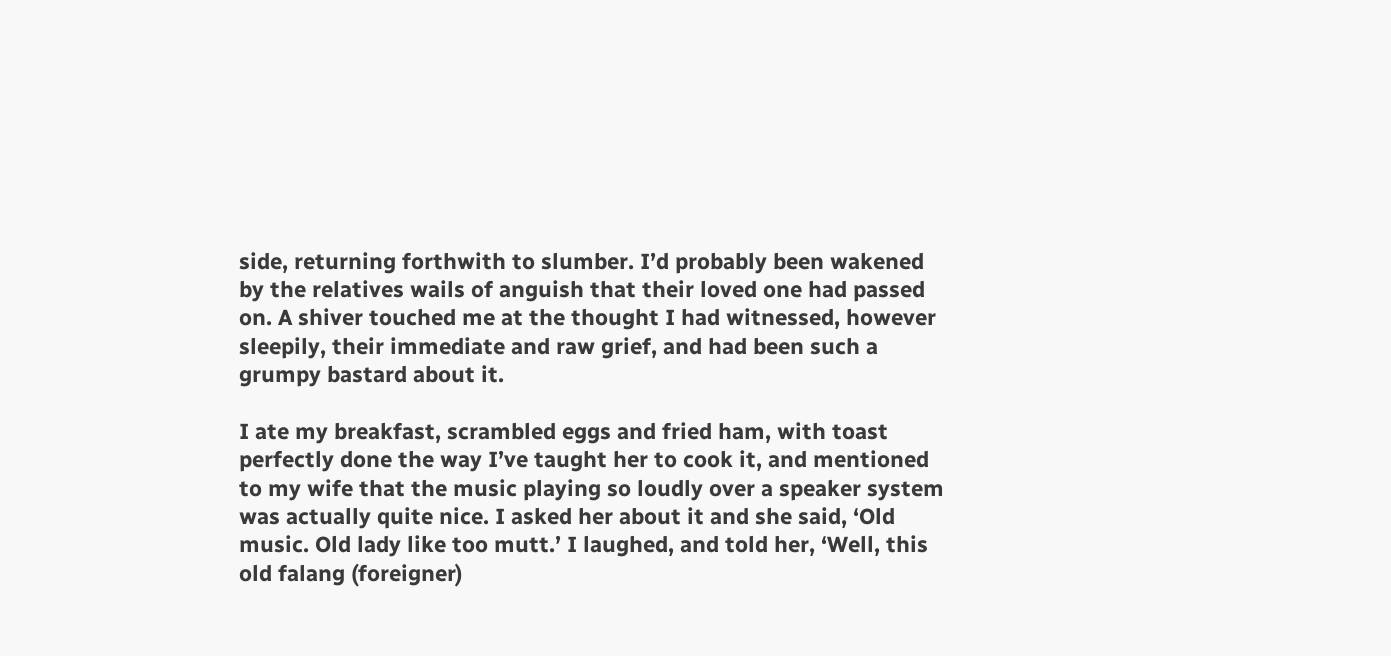side, returning forthwith to slumber. I’d probably been wakened by the relatives wails of anguish that their loved one had passed on. A shiver touched me at the thought I had witnessed, however sleepily, their immediate and raw grief, and had been such a grumpy bastard about it.

I ate my breakfast, scrambled eggs and fried ham, with toast perfectly done the way I’ve taught her to cook it, and mentioned to my wife that the music playing so loudly over a speaker system was actually quite nice. I asked her about it and she said, ‘Old music. Old lady like too mutt.’ I laughed, and told her, ‘Well, this old falang (foreigner)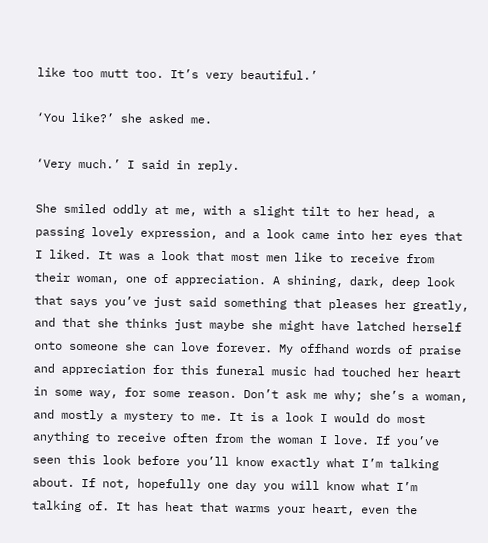like too mutt too. It’s very beautiful.’

‘You like?’ she asked me.

‘Very much.’ I said in reply.

She smiled oddly at me, with a slight tilt to her head, a passing lovely expression, and a look came into her eyes that I liked. It was a look that most men like to receive from their woman, one of appreciation. A shining, dark, deep look that says you’ve just said something that pleases her greatly, and that she thinks just maybe she might have latched herself onto someone she can love forever. My offhand words of praise and appreciation for this funeral music had touched her heart in some way, for some reason. Don’t ask me why; she’s a woman, and mostly a mystery to me. It is a look I would do most anything to receive often from the woman I love. If you’ve seen this look before you’ll know exactly what I’m talking about. If not, hopefully one day you will know what I’m talking of. It has heat that warms your heart, even the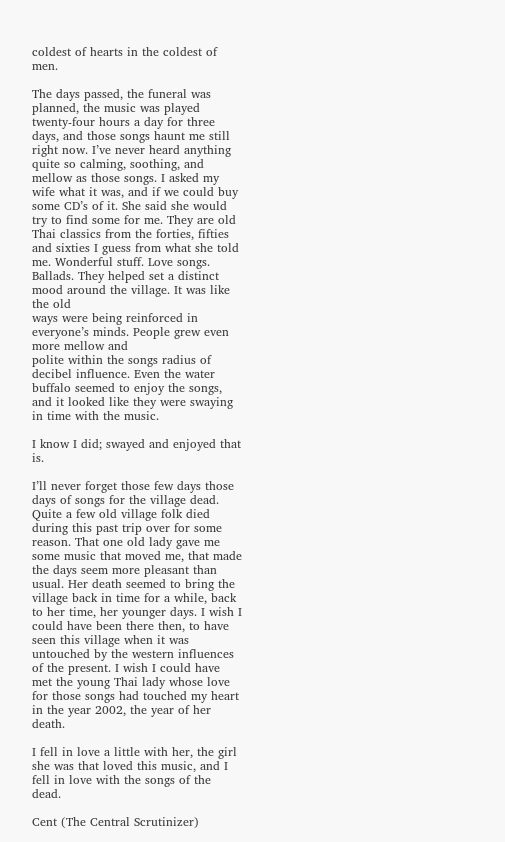coldest of hearts in the coldest of men.

The days passed, the funeral was planned, the music was played twenty-four hours a day for three days, and those songs haunt me still right now. I’ve never heard anything quite so calming, soothing, and mellow as those songs. I asked my wife what it was, and if we could buy some CD’s of it. She said she would try to find some for me. They are old Thai classics from the forties, fifties and sixties I guess from what she told me. Wonderful stuff. Love songs. Ballads. They helped set a distinct mood around the village. It was like the old
ways were being reinforced in everyone’s minds. People grew even more mellow and
polite within the songs radius of decibel influence. Even the water buffalo seemed to enjoy the songs, and it looked like they were swaying in time with the music.

I know I did; swayed and enjoyed that is.

I’ll never forget those few days those days of songs for the village dead. Quite a few old village folk died during this past trip over for some reason. That one old lady gave me some music that moved me, that made the days seem more pleasant than usual. Her death seemed to bring the village back in time for a while, back to her time, her younger days. I wish I could have been there then, to have seen this village when it was untouched by the western influences of the present. I wish I could have met the young Thai lady whose love for those songs had touched my heart in the year 2002, the year of her death.

I fell in love a little with her, the girl she was that loved this music, and I fell in love with the songs of the dead.

Cent (The Central Scrutinizer)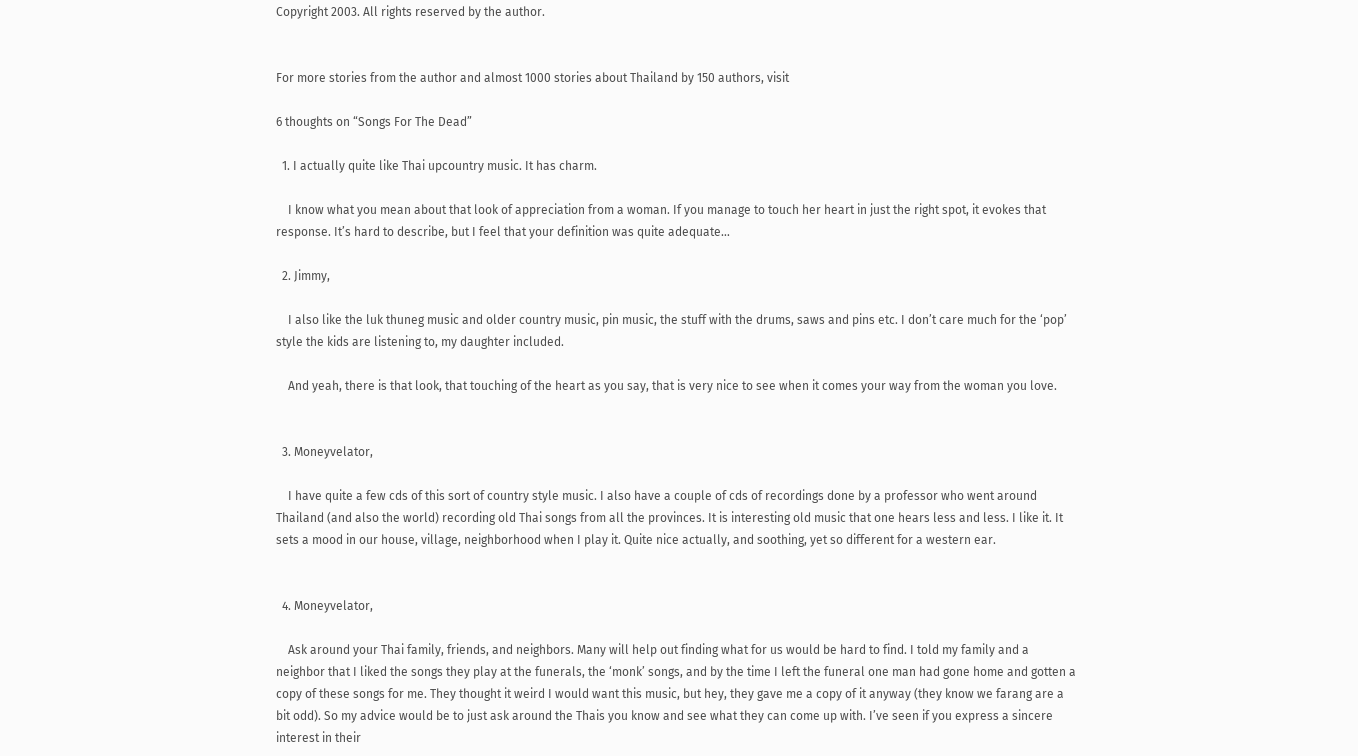Copyright 2003. All rights reserved by the author.


For more stories from the author and almost 1000 stories about Thailand by 150 authors, visit

6 thoughts on “Songs For The Dead”

  1. I actually quite like Thai upcountry music. It has charm.

    I know what you mean about that look of appreciation from a woman. If you manage to touch her heart in just the right spot, it evokes that response. It’s hard to describe, but I feel that your definition was quite adequate…

  2. Jimmy,

    I also like the luk thuneg music and older country music, pin music, the stuff with the drums, saws and pins etc. I don’t care much for the ‘pop’ style the kids are listening to, my daughter included.

    And yeah, there is that look, that touching of the heart as you say, that is very nice to see when it comes your way from the woman you love.


  3. Moneyvelator,

    I have quite a few cds of this sort of country style music. I also have a couple of cds of recordings done by a professor who went around Thailand (and also the world) recording old Thai songs from all the provinces. It is interesting old music that one hears less and less. I like it. It sets a mood in our house, village, neighborhood when I play it. Quite nice actually, and soothing, yet so different for a western ear.


  4. Moneyvelator,

    Ask around your Thai family, friends, and neighbors. Many will help out finding what for us would be hard to find. I told my family and a neighbor that I liked the songs they play at the funerals, the ‘monk’ songs, and by the time I left the funeral one man had gone home and gotten a copy of these songs for me. They thought it weird I would want this music, but hey, they gave me a copy of it anyway (they know we farang are a bit odd). So my advice would be to just ask around the Thais you know and see what they can come up with. I’ve seen if you express a sincere interest in their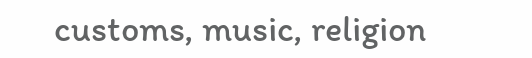customs, music, religion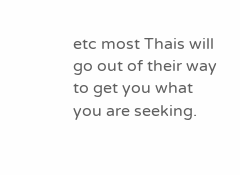etc most Thais will go out of their way to get you what you are seeking.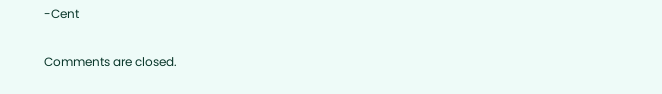-Cent

Comments are closed.